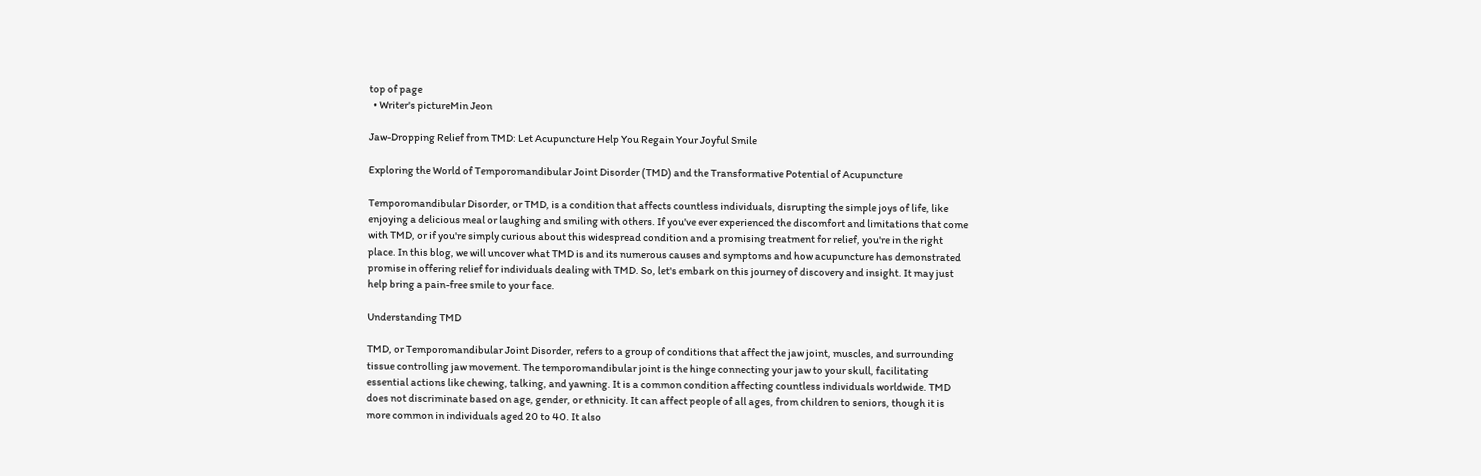top of page
  • Writer's pictureMin Jeon

Jaw-Dropping Relief from TMD: Let Acupuncture Help You Regain Your Joyful Smile

Exploring the World of Temporomandibular Joint Disorder (TMD) and the Transformative Potential of Acupuncture

Temporomandibular Disorder, or TMD, is a condition that affects countless individuals, disrupting the simple joys of life, like enjoying a delicious meal or laughing and smiling with others. If you've ever experienced the discomfort and limitations that come with TMD, or if you're simply curious about this widespread condition and a promising treatment for relief, you're in the right place. In this blog, we will uncover what TMD is and its numerous causes and symptoms and how acupuncture has demonstrated promise in offering relief for individuals dealing with TMD. So, let's embark on this journey of discovery and insight. It may just help bring a pain-free smile to your face.

Understanding TMD

TMD, or Temporomandibular Joint Disorder, refers to a group of conditions that affect the jaw joint, muscles, and surrounding tissue controlling jaw movement. The temporomandibular joint is the hinge connecting your jaw to your skull, facilitating essential actions like chewing, talking, and yawning. It is a common condition affecting countless individuals worldwide. TMD does not discriminate based on age, gender, or ethnicity. It can affect people of all ages, from children to seniors, though it is more common in individuals aged 20 to 40. It also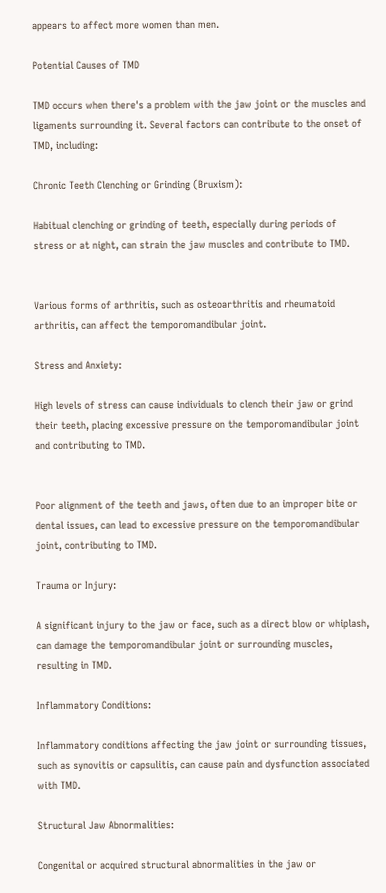appears to affect more women than men.

Potential Causes of TMD

TMD occurs when there's a problem with the jaw joint or the muscles and ligaments surrounding it. Several factors can contribute to the onset of TMD, including:

Chronic Teeth Clenching or Grinding (Bruxism):

Habitual clenching or grinding of teeth, especially during periods of stress or at night, can strain the jaw muscles and contribute to TMD.


Various forms of arthritis, such as osteoarthritis and rheumatoid arthritis, can affect the temporomandibular joint.

Stress and Anxiety:

High levels of stress can cause individuals to clench their jaw or grind their teeth, placing excessive pressure on the temporomandibular joint and contributing to TMD.


Poor alignment of the teeth and jaws, often due to an improper bite or dental issues, can lead to excessive pressure on the temporomandibular joint, contributing to TMD.

Trauma or Injury:

A significant injury to the jaw or face, such as a direct blow or whiplash, can damage the temporomandibular joint or surrounding muscles, resulting in TMD.

Inflammatory Conditions:

Inflammatory conditions affecting the jaw joint or surrounding tissues, such as synovitis or capsulitis, can cause pain and dysfunction associated with TMD.

Structural Jaw Abnormalities:

Congenital or acquired structural abnormalities in the jaw or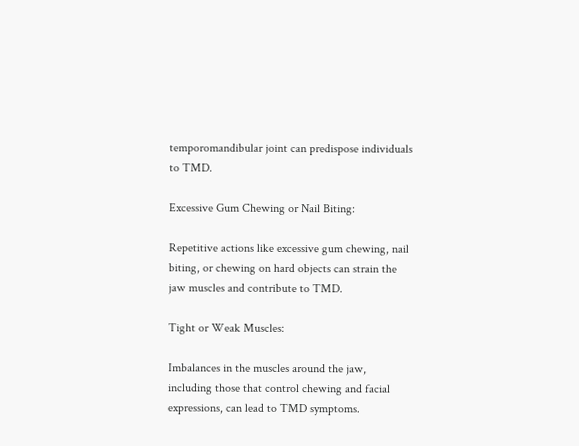temporomandibular joint can predispose individuals to TMD.

Excessive Gum Chewing or Nail Biting:

Repetitive actions like excessive gum chewing, nail biting, or chewing on hard objects can strain the jaw muscles and contribute to TMD.

Tight or Weak Muscles:

Imbalances in the muscles around the jaw, including those that control chewing and facial expressions, can lead to TMD symptoms.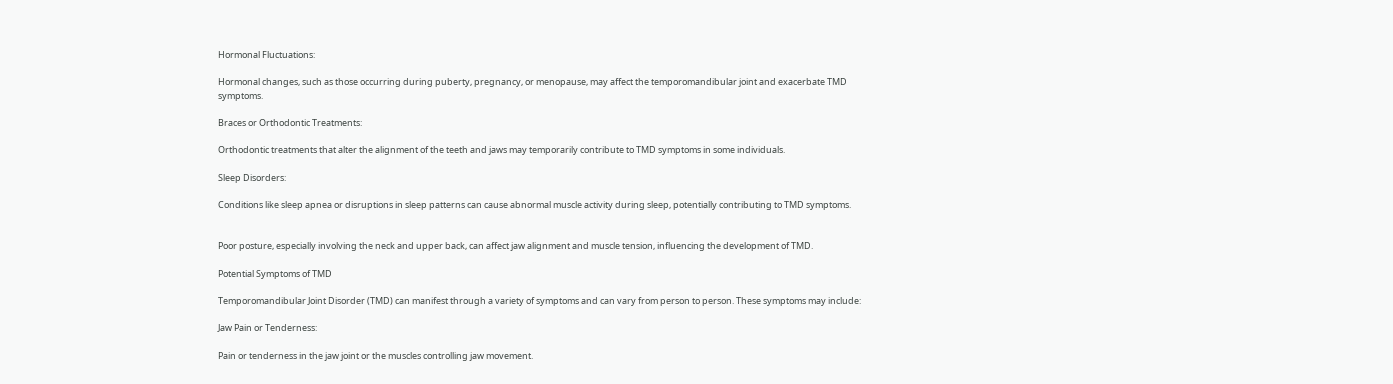Hormonal Fluctuations:

Hormonal changes, such as those occurring during puberty, pregnancy, or menopause, may affect the temporomandibular joint and exacerbate TMD symptoms.

Braces or Orthodontic Treatments:

Orthodontic treatments that alter the alignment of the teeth and jaws may temporarily contribute to TMD symptoms in some individuals.

Sleep Disorders:

Conditions like sleep apnea or disruptions in sleep patterns can cause abnormal muscle activity during sleep, potentially contributing to TMD symptoms.


Poor posture, especially involving the neck and upper back, can affect jaw alignment and muscle tension, influencing the development of TMD.

Potential Symptoms of TMD

Temporomandibular Joint Disorder (TMD) can manifest through a variety of symptoms and can vary from person to person. These symptoms may include:

Jaw Pain or Tenderness:

Pain or tenderness in the jaw joint or the muscles controlling jaw movement.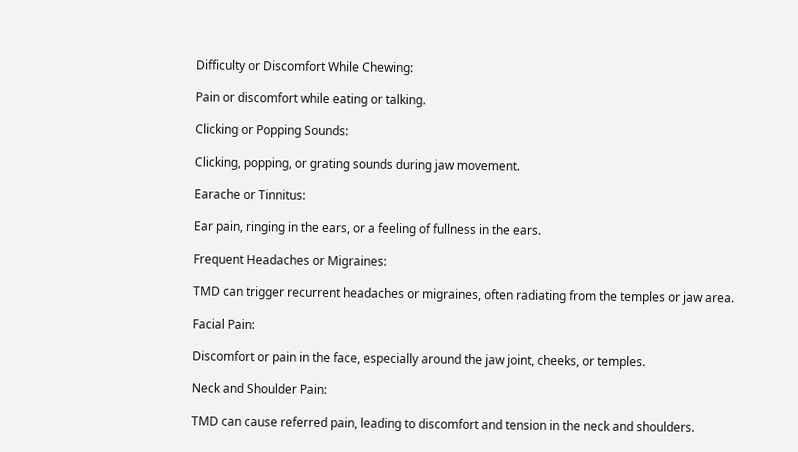Difficulty or Discomfort While Chewing:

Pain or discomfort while eating or talking.

Clicking or Popping Sounds:

Clicking, popping, or grating sounds during jaw movement.

Earache or Tinnitus:

Ear pain, ringing in the ears, or a feeling of fullness in the ears.

Frequent Headaches or Migraines:

TMD can trigger recurrent headaches or migraines, often radiating from the temples or jaw area.

Facial Pain:

Discomfort or pain in the face, especially around the jaw joint, cheeks, or temples.

Neck and Shoulder Pain:

TMD can cause referred pain, leading to discomfort and tension in the neck and shoulders.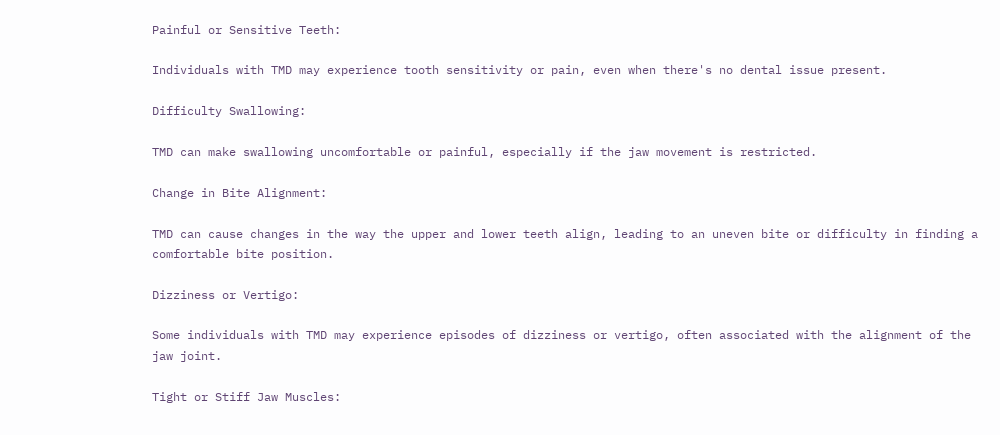Painful or Sensitive Teeth:

Individuals with TMD may experience tooth sensitivity or pain, even when there's no dental issue present.

Difficulty Swallowing:

TMD can make swallowing uncomfortable or painful, especially if the jaw movement is restricted.

Change in Bite Alignment:

TMD can cause changes in the way the upper and lower teeth align, leading to an uneven bite or difficulty in finding a comfortable bite position.

Dizziness or Vertigo:

Some individuals with TMD may experience episodes of dizziness or vertigo, often associated with the alignment of the jaw joint.

Tight or Stiff Jaw Muscles: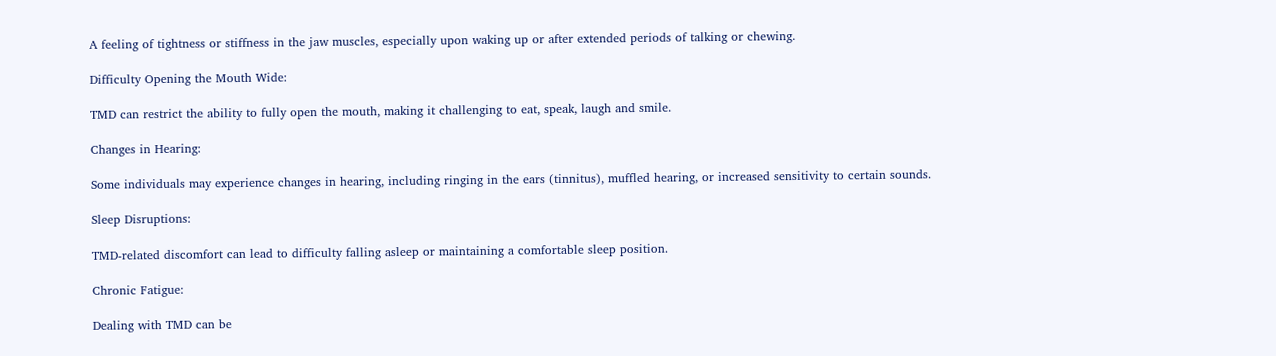A feeling of tightness or stiffness in the jaw muscles, especially upon waking up or after extended periods of talking or chewing.

Difficulty Opening the Mouth Wide:

TMD can restrict the ability to fully open the mouth, making it challenging to eat, speak, laugh and smile.

Changes in Hearing:

Some individuals may experience changes in hearing, including ringing in the ears (tinnitus), muffled hearing, or increased sensitivity to certain sounds.

Sleep Disruptions:

TMD-related discomfort can lead to difficulty falling asleep or maintaining a comfortable sleep position.

Chronic Fatigue:

Dealing with TMD can be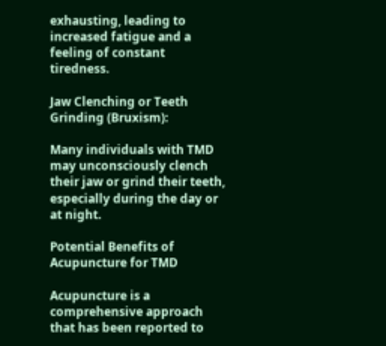exhausting, leading to increased fatigue and a feeling of constant tiredness.

Jaw Clenching or Teeth Grinding (Bruxism):

Many individuals with TMD may unconsciously clench their jaw or grind their teeth, especially during the day or at night.

Potential Benefits of Acupuncture for TMD

Acupuncture is a comprehensive approach that has been reported to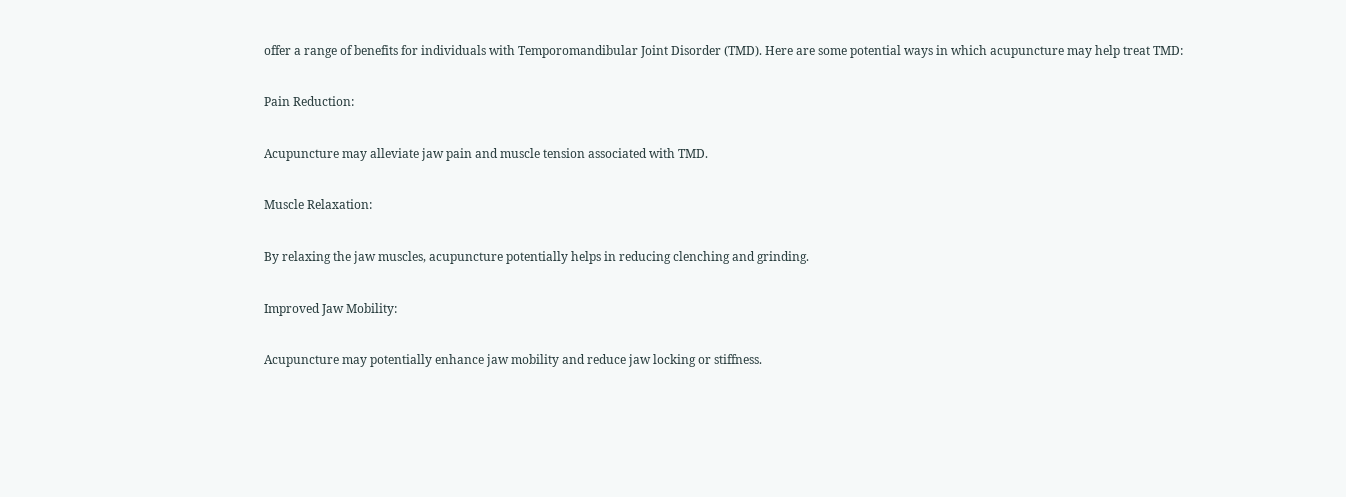offer a range of benefits for individuals with Temporomandibular Joint Disorder (TMD). Here are some potential ways in which acupuncture may help treat TMD:

Pain Reduction:

Acupuncture may alleviate jaw pain and muscle tension associated with TMD.

Muscle Relaxation:

By relaxing the jaw muscles, acupuncture potentially helps in reducing clenching and grinding.

Improved Jaw Mobility:

Acupuncture may potentially enhance jaw mobility and reduce jaw locking or stiffness.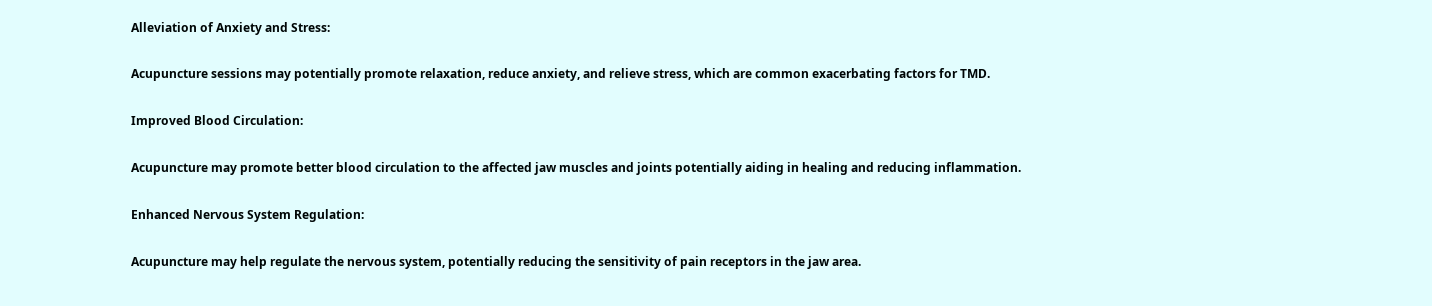Alleviation of Anxiety and Stress:

Acupuncture sessions may potentially promote relaxation, reduce anxiety, and relieve stress, which are common exacerbating factors for TMD.

Improved Blood Circulation:

Acupuncture may promote better blood circulation to the affected jaw muscles and joints potentially aiding in healing and reducing inflammation.

Enhanced Nervous System Regulation:

Acupuncture may help regulate the nervous system, potentially reducing the sensitivity of pain receptors in the jaw area.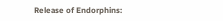Release of Endorphins: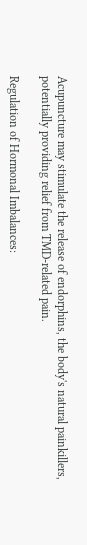Acupuncture may stimulate the release of endorphins, the body's natural painkillers, potentially providing relief from TMD-related pain.

Regulation of Hormonal Imbalances: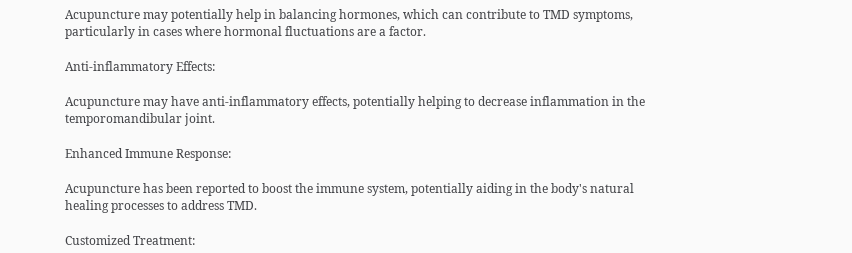Acupuncture may potentially help in balancing hormones, which can contribute to TMD symptoms, particularly in cases where hormonal fluctuations are a factor.

Anti-inflammatory Effects:

Acupuncture may have anti-inflammatory effects, potentially helping to decrease inflammation in the temporomandibular joint.

Enhanced Immune Response:

Acupuncture has been reported to boost the immune system, potentially aiding in the body's natural healing processes to address TMD.

Customized Treatment: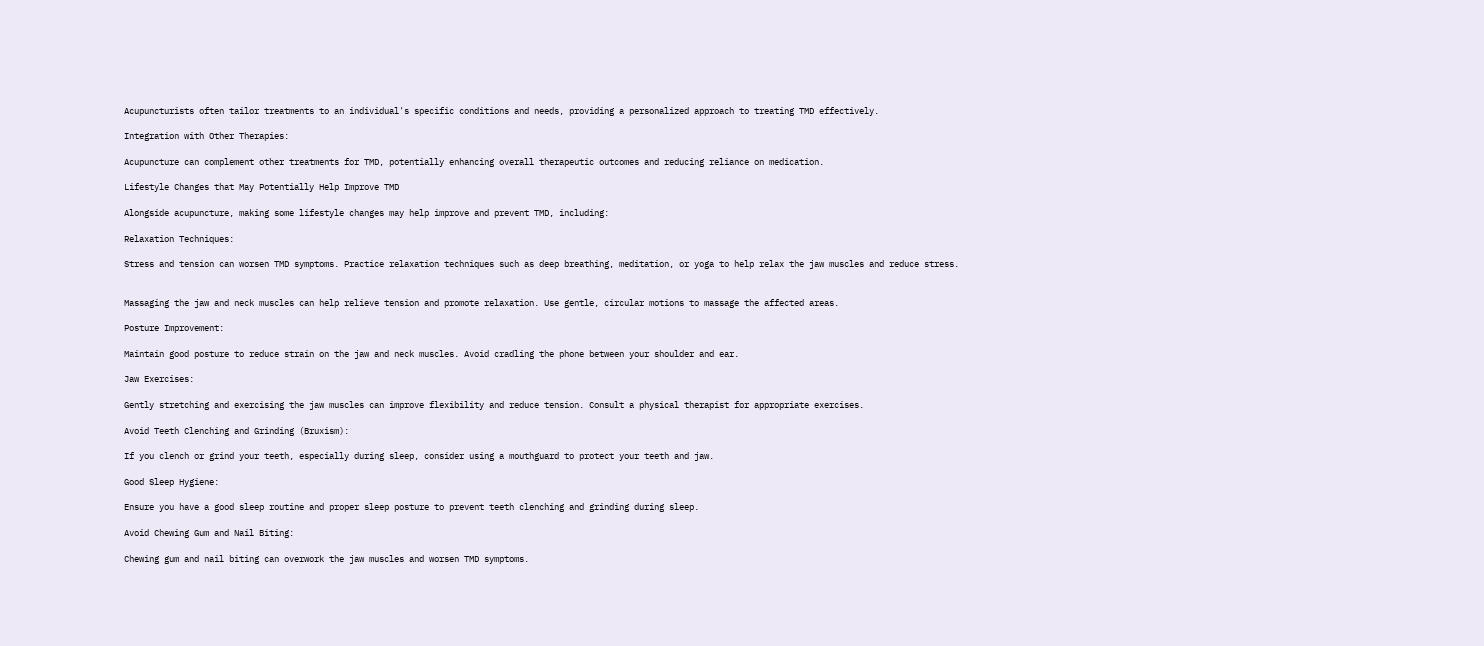Acupuncturists often tailor treatments to an individual's specific conditions and needs, providing a personalized approach to treating TMD effectively.

Integration with Other Therapies:

Acupuncture can complement other treatments for TMD, potentially enhancing overall therapeutic outcomes and reducing reliance on medication.

Lifestyle Changes that May Potentially Help Improve TMD

Alongside acupuncture, making some lifestyle changes may help improve and prevent TMD, including:

Relaxation Techniques:

Stress and tension can worsen TMD symptoms. Practice relaxation techniques such as deep breathing, meditation, or yoga to help relax the jaw muscles and reduce stress.


Massaging the jaw and neck muscles can help relieve tension and promote relaxation. Use gentle, circular motions to massage the affected areas.

Posture Improvement:

Maintain good posture to reduce strain on the jaw and neck muscles. Avoid cradling the phone between your shoulder and ear.

Jaw Exercises:

Gently stretching and exercising the jaw muscles can improve flexibility and reduce tension. Consult a physical therapist for appropriate exercises.

Avoid Teeth Clenching and Grinding (Bruxism):

If you clench or grind your teeth, especially during sleep, consider using a mouthguard to protect your teeth and jaw.

Good Sleep Hygiene:

Ensure you have a good sleep routine and proper sleep posture to prevent teeth clenching and grinding during sleep.

Avoid Chewing Gum and Nail Biting:

Chewing gum and nail biting can overwork the jaw muscles and worsen TMD symptoms.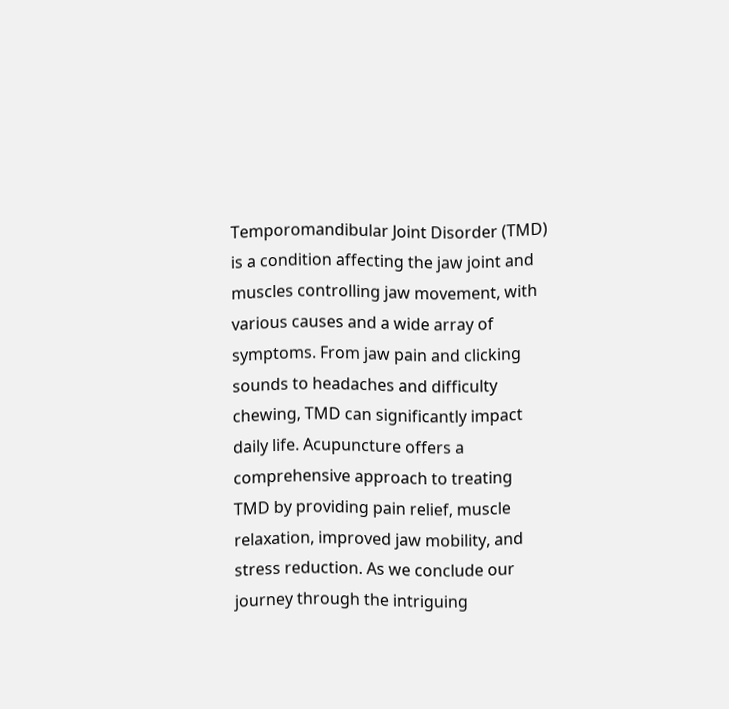Temporomandibular Joint Disorder (TMD) is a condition affecting the jaw joint and muscles controlling jaw movement, with various causes and a wide array of symptoms. From jaw pain and clicking sounds to headaches and difficulty chewing, TMD can significantly impact daily life. Acupuncture offers a comprehensive approach to treating TMD by providing pain relief, muscle relaxation, improved jaw mobility, and stress reduction. As we conclude our journey through the intriguing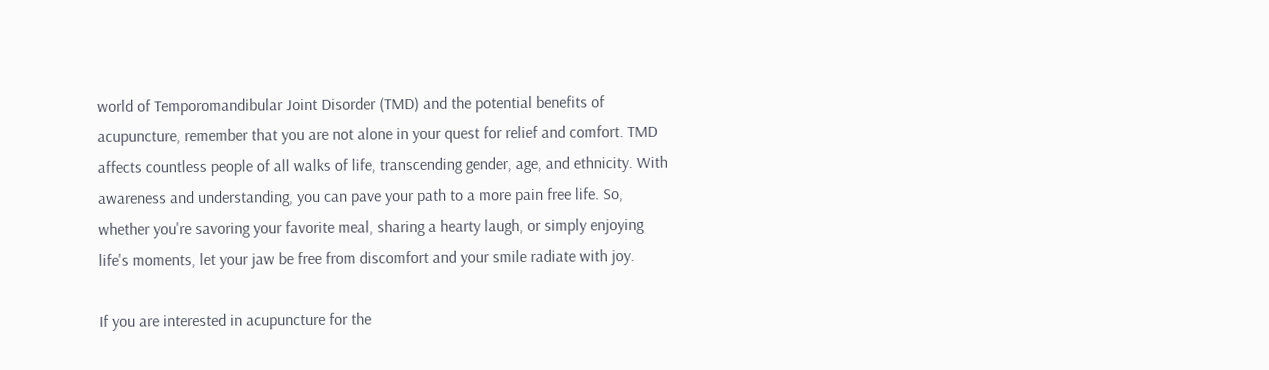world of Temporomandibular Joint Disorder (TMD) and the potential benefits of acupuncture, remember that you are not alone in your quest for relief and comfort. TMD affects countless people of all walks of life, transcending gender, age, and ethnicity. With awareness and understanding, you can pave your path to a more pain free life. So, whether you're savoring your favorite meal, sharing a hearty laugh, or simply enjoying life's moments, let your jaw be free from discomfort and your smile radiate with joy.

If you are interested in acupuncture for the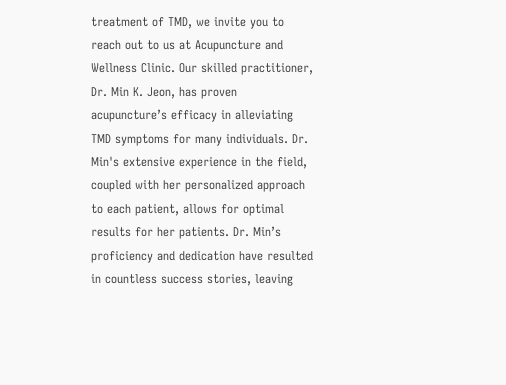treatment of TMD, we invite you to reach out to us at Acupuncture and Wellness Clinic. Our skilled practitioner, Dr. Min K. Jeon, has proven acupuncture’s efficacy in alleviating TMD symptoms for many individuals. Dr. Min's extensive experience in the field, coupled with her personalized approach to each patient, allows for optimal results for her patients. Dr. Min’s proficiency and dedication have resulted in countless success stories, leaving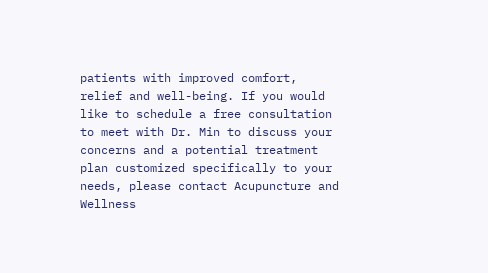patients with improved comfort, relief and well-being. If you would like to schedule a free consultation to meet with Dr. Min to discuss your concerns and a potential treatment plan customized specifically to your needs, please contact Acupuncture and Wellness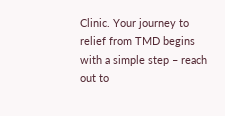Clinic. Your journey to relief from TMD begins with a simple step – reach out to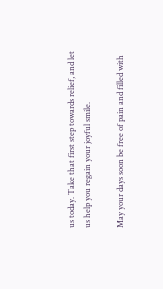us today. Take that first step towards relief, and let us help you regain your joyful smile.

May your days soon be free of pain and filled with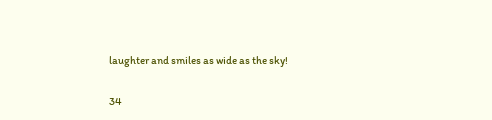laughter and smiles as wide as the sky!

34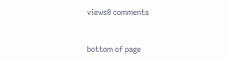views0 comments


bottom of page